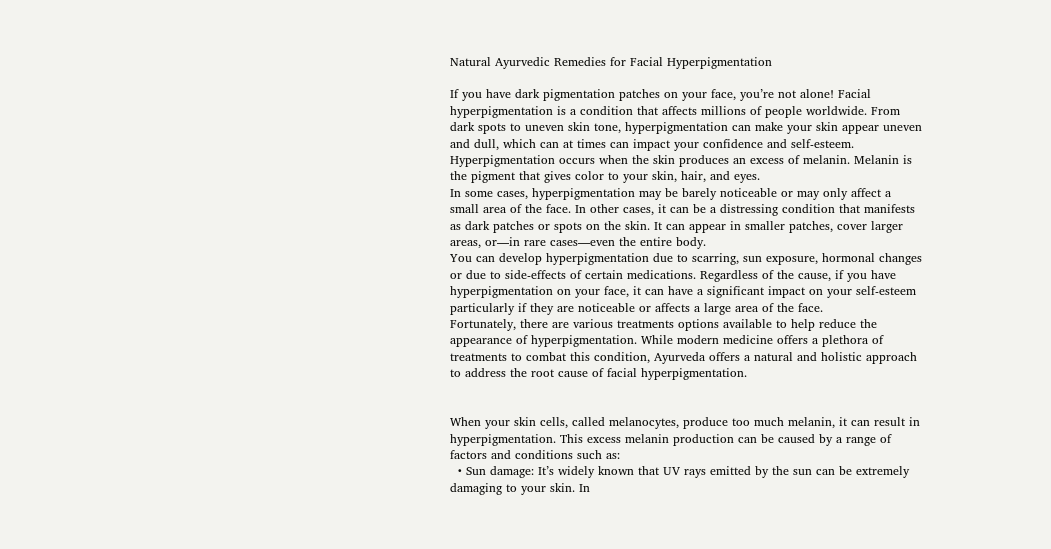Natural Ayurvedic Remedies for Facial Hyperpigmentation

If you have dark pigmentation patches on your face, you’re not alone! Facial hyperpigmentation is a condition that affects millions of people worldwide. From dark spots to uneven skin tone, hyperpigmentation can make your skin appear uneven and dull, which can at times can impact your confidence and self-esteem.
Hyperpigmentation occurs when the skin produces an excess of melanin. Melanin is the pigment that gives color to your skin, hair, and eyes.
In some cases, hyperpigmentation may be barely noticeable or may only affect a small area of the face. In other cases, it can be a distressing condition that manifests as dark patches or spots on the skin. It can appear in smaller patches, cover larger areas, or—in rare cases—even the entire body.
You can develop hyperpigmentation due to scarring, sun exposure, hormonal changes or due to side-effects of certain medications. Regardless of the cause, if you have hyperpigmentation on your face, it can have a significant impact on your self-esteem particularly if they are noticeable or affects a large area of the face.
Fortunately, there are various treatments options available to help reduce the appearance of hyperpigmentation. While modern medicine offers a plethora of treatments to combat this condition, Ayurveda offers a natural and holistic approach to address the root cause of facial hyperpigmentation.


When your skin cells, called melanocytes, produce too much melanin, it can result in hyperpigmentation. This excess melanin production can be caused by a range of factors and conditions such as:
  • Sun damage: It’s widely known that UV rays emitted by the sun can be extremely damaging to your skin. In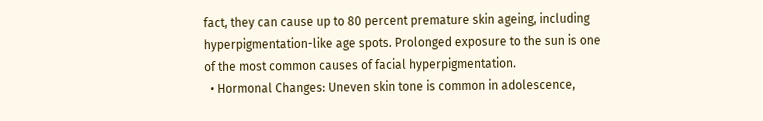fact, they can cause up to 80 percent premature skin ageing, including hyperpigmentation-like age spots. Prolonged exposure to the sun is one of the most common causes of facial hyperpigmentation.
  • Hormonal Changes: Uneven skin tone is common in adolescence,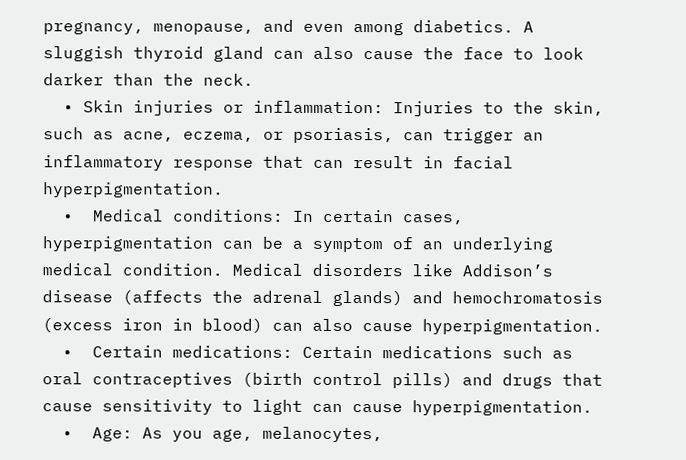pregnancy, menopause, and even among diabetics. A sluggish thyroid gland can also cause the face to look darker than the neck.
  • Skin injuries or inflammation: Injuries to the skin, such as acne, eczema, or psoriasis, can trigger an inflammatory response that can result in facial hyperpigmentation.
  •  Medical conditions: In certain cases, hyperpigmentation can be a symptom of an underlying medical condition. Medical disorders like Addison’s disease (affects the adrenal glands) and hemochromatosis (excess iron in blood) can also cause hyperpigmentation.
  •  Certain medications: Certain medications such as oral contraceptives (birth control pills) and drugs that cause sensitivity to light can cause hyperpigmentation.
  •  Age: As you age, melanocytes,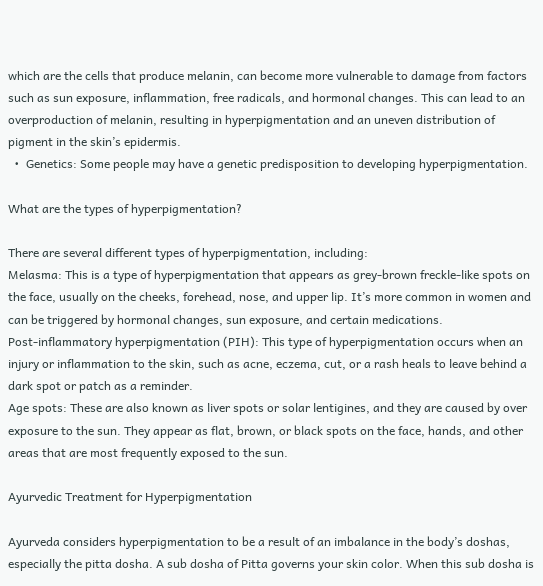which are the cells that produce melanin, can become more vulnerable to damage from factors such as sun exposure, inflammation, free radicals, and hormonal changes. This can lead to an overproduction of melanin, resulting in hyperpigmentation and an uneven distribution of pigment in the skin’s epidermis.
  •  Genetics: Some people may have a genetic predisposition to developing hyperpigmentation.

What are the types of hyperpigmentation?

There are several different types of hyperpigmentation, including:
Melasma: This is a type of hyperpigmentation that appears as grey-brown freckle-like spots on the face, usually on the cheeks, forehead, nose, and upper lip. It’s more common in women and can be triggered by hormonal changes, sun exposure, and certain medications.
Post-inflammatory hyperpigmentation (PIH): This type of hyperpigmentation occurs when an injury or inflammation to the skin, such as acne, eczema, cut, or a rash heals to leave behind a dark spot or patch as a reminder.
Age spots: These are also known as liver spots or solar lentigines, and they are caused by over exposure to the sun. They appear as flat, brown, or black spots on the face, hands, and other areas that are most frequently exposed to the sun.

Ayurvedic Treatment for Hyperpigmentation

Ayurveda considers hyperpigmentation to be a result of an imbalance in the body’s doshas, especially the pitta dosha. A sub dosha of Pitta governs your skin color. When this sub dosha is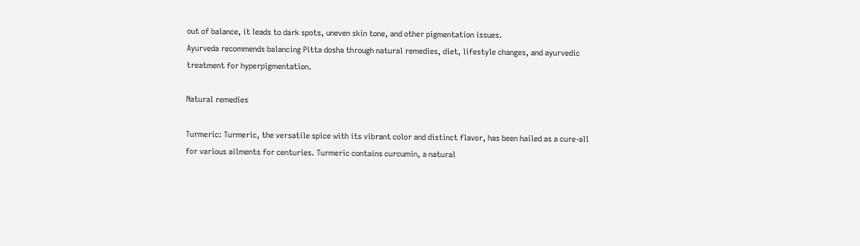out of balance, it leads to dark spots, uneven skin tone, and other pigmentation issues.
Ayurveda recommends balancing Pitta dosha through natural remedies, diet, lifestyle changes, and ayurvedic treatment for hyperpigmentation.

Natural remedies

Turmeric: Turmeric, the versatile spice with its vibrant color and distinct flavor, has been hailed as a cure-all for various ailments for centuries. Turmeric contains curcumin, a natural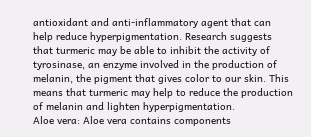antioxidant and anti-inflammatory agent that can help reduce hyperpigmentation. Research suggests that turmeric may be able to inhibit the activity of tyrosinase, an enzyme involved in the production of melanin, the pigment that gives color to our skin. This means that turmeric may help to reduce the production of melanin and lighten hyperpigmentation.
Aloe vera: Aloe vera contains components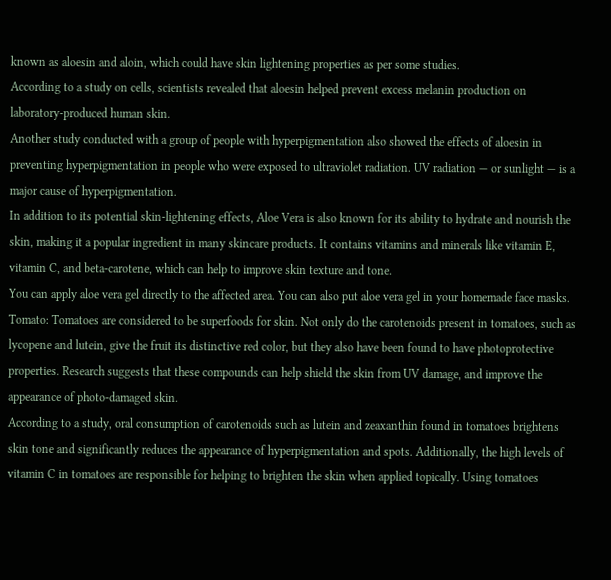known as aloesin and aloin, which could have skin lightening properties as per some studies.
According to a study on cells, scientists revealed that aloesin helped prevent excess melanin production on laboratory-produced human skin.
Another study conducted with a group of people with hyperpigmentation also showed the effects of aloesin in preventing hyperpigmentation in people who were exposed to ultraviolet radiation. UV radiation — or sunlight — is a major cause of hyperpigmentation.
In addition to its potential skin-lightening effects, Aloe Vera is also known for its ability to hydrate and nourish the skin, making it a popular ingredient in many skincare products. It contains vitamins and minerals like vitamin E, vitamin C, and beta-carotene, which can help to improve skin texture and tone.
You can apply aloe vera gel directly to the affected area. You can also put aloe vera gel in your homemade face masks.
Tomato: Tomatoes are considered to be superfoods for skin. Not only do the carotenoids present in tomatoes, such as lycopene and lutein, give the fruit its distinctive red color, but they also have been found to have photoprotective properties. Research suggests that these compounds can help shield the skin from UV damage, and improve the appearance of photo-damaged skin.
According to a study, oral consumption of carotenoids such as lutein and zeaxanthin found in tomatoes brightens skin tone and significantly reduces the appearance of hyperpigmentation and spots. Additionally, the high levels of vitamin C in tomatoes are responsible for helping to brighten the skin when applied topically. Using tomatoes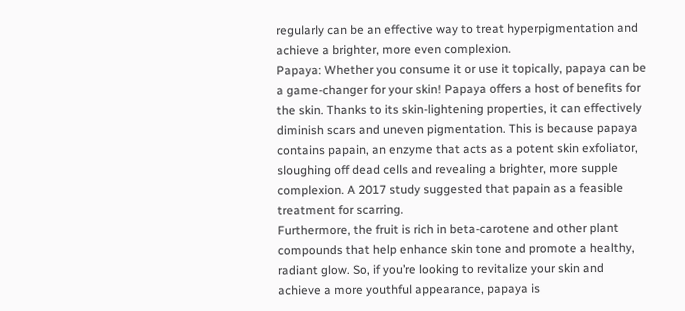regularly can be an effective way to treat hyperpigmentation and achieve a brighter, more even complexion.
Papaya: Whether you consume it or use it topically, papaya can be a game-changer for your skin! Papaya offers a host of benefits for the skin. Thanks to its skin-lightening properties, it can effectively diminish scars and uneven pigmentation. This is because papaya contains papain, an enzyme that acts as a potent skin exfoliator, sloughing off dead cells and revealing a brighter, more supple complexion. A 2017 study suggested that papain as a feasible treatment for scarring.
Furthermore, the fruit is rich in beta-carotene and other plant compounds that help enhance skin tone and promote a healthy, radiant glow. So, if you’re looking to revitalize your skin and achieve a more youthful appearance, papaya is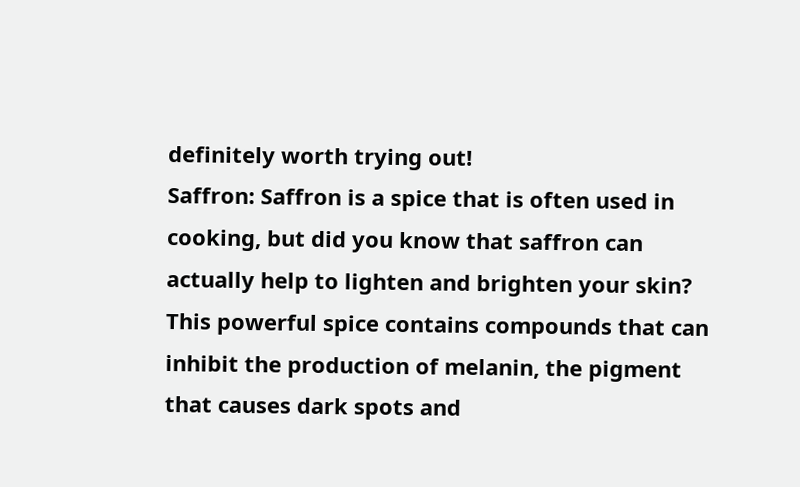definitely worth trying out!
Saffron: Saffron is a spice that is often used in cooking, but did you know that saffron can actually help to lighten and brighten your skin? This powerful spice contains compounds that can inhibit the production of melanin, the pigment that causes dark spots and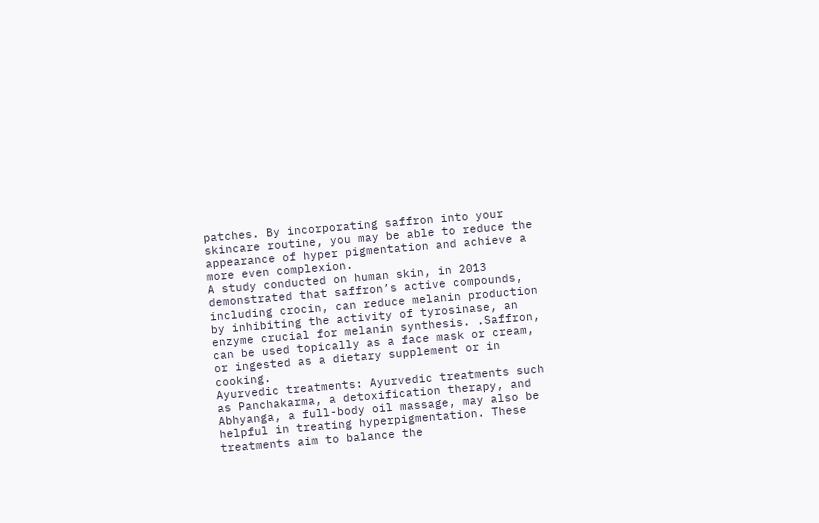patches. By incorporating saffron into your skincare routine, you may be able to reduce the appearance of hyper pigmentation and achieve a more even complexion.
A study conducted on human skin, in 2013 demonstrated that saffron’s active compounds, including crocin, can reduce melanin production by inhibiting the activity of tyrosinase, an enzyme crucial for melanin synthesis. .Saffron, can be used topically as a face mask or cream, or ingested as a dietary supplement or in cooking.
Ayurvedic treatments: Ayurvedic treatments such as Panchakarma, a detoxification therapy, and Abhyanga, a full-body oil massage, may also be helpful in treating hyperpigmentation. These treatments aim to balance the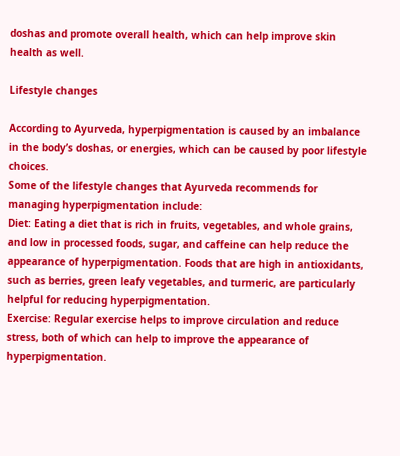doshas and promote overall health, which can help improve skin health as well.

Lifestyle changes

According to Ayurveda, hyperpigmentation is caused by an imbalance in the body’s doshas, or energies, which can be caused by poor lifestyle choices.
Some of the lifestyle changes that Ayurveda recommends for managing hyperpigmentation include:
Diet: Eating a diet that is rich in fruits, vegetables, and whole grains, and low in processed foods, sugar, and caffeine can help reduce the appearance of hyperpigmentation. Foods that are high in antioxidants, such as berries, green leafy vegetables, and turmeric, are particularly helpful for reducing hyperpigmentation.
Exercise: Regular exercise helps to improve circulation and reduce stress, both of which can help to improve the appearance of hyperpigmentation.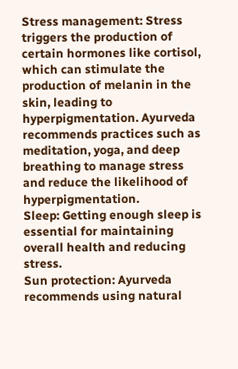Stress management: Stress triggers the production of certain hormones like cortisol, which can stimulate the production of melanin in the skin, leading to hyperpigmentation. Ayurveda recommends practices such as meditation, yoga, and deep breathing to manage stress and reduce the likelihood of hyperpigmentation.
Sleep: Getting enough sleep is essential for maintaining overall health and reducing stress.
Sun protection: Ayurveda recommends using natural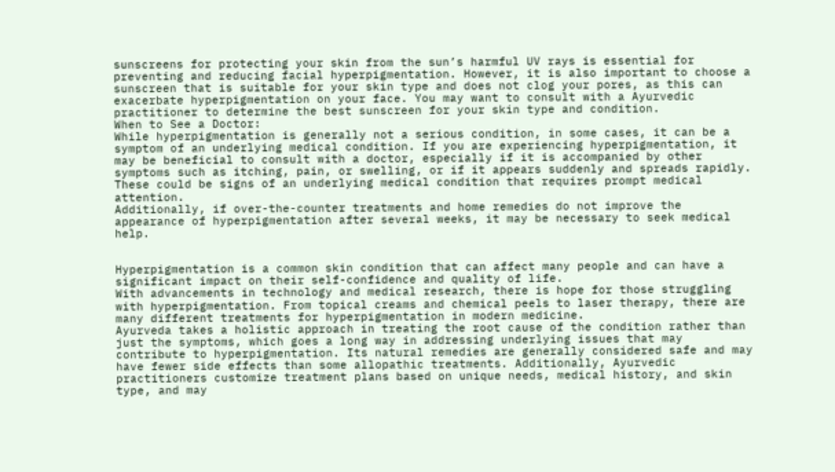sunscreens for protecting your skin from the sun’s harmful UV rays is essential for preventing and reducing facial hyperpigmentation. However, it is also important to choose a sunscreen that is suitable for your skin type and does not clog your pores, as this can exacerbate hyperpigmentation on your face. You may want to consult with a Ayurvedic practitioner to determine the best sunscreen for your skin type and condition.
When to See a Doctor:
While hyperpigmentation is generally not a serious condition, in some cases, it can be a symptom of an underlying medical condition. If you are experiencing hyperpigmentation, it may be beneficial to consult with a doctor, especially if it is accompanied by other symptoms such as itching, pain, or swelling, or if it appears suddenly and spreads rapidly. These could be signs of an underlying medical condition that requires prompt medical attention.
Additionally, if over-the-counter treatments and home remedies do not improve the appearance of hyperpigmentation after several weeks, it may be necessary to seek medical help.


Hyperpigmentation is a common skin condition that can affect many people and can have a significant impact on their self-confidence and quality of life.
With advancements in technology and medical research, there is hope for those struggling with hyperpigmentation. From topical creams and chemical peels to laser therapy, there are many different treatments for hyperpigmentation in modern medicine.
Ayurveda takes a holistic approach in treating the root cause of the condition rather than just the symptoms, which goes a long way in addressing underlying issues that may contribute to hyperpigmentation. Its natural remedies are generally considered safe and may have fewer side effects than some allopathic treatments. Additionally, Ayurvedic practitioners customize treatment plans based on unique needs, medical history, and skin type, and may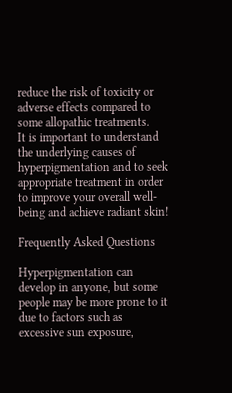reduce the risk of toxicity or adverse effects compared to some allopathic treatments.
It is important to understand the underlying causes of hyperpigmentation and to seek appropriate treatment in order to improve your overall well-being and achieve radiant skin!

Frequently Asked Questions

Hyperpigmentation can develop in anyone, but some people may be more prone to it due to factors such as excessive sun exposure,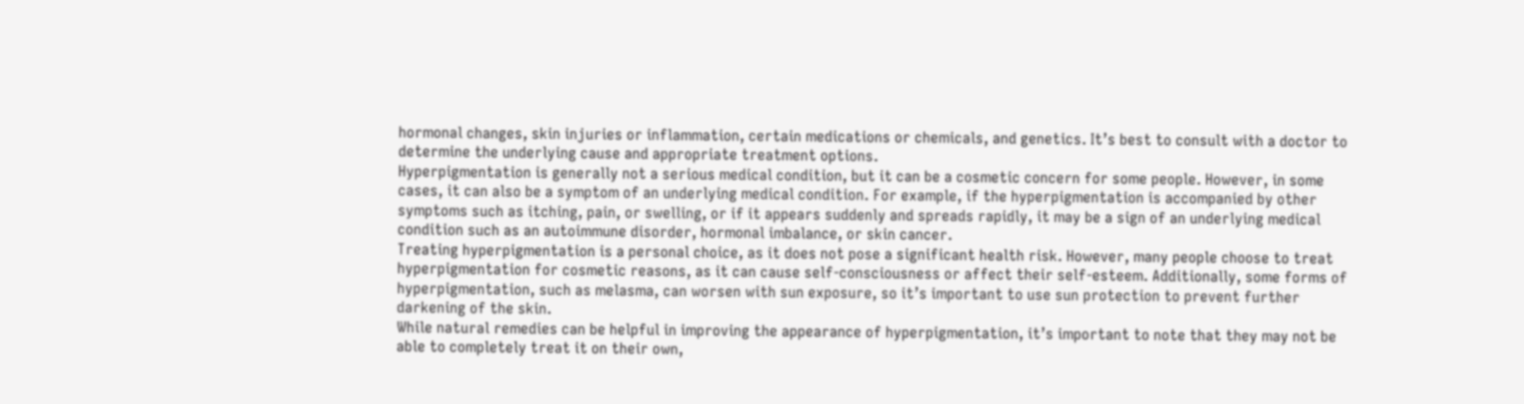hormonal changes, skin injuries or inflammation, certain medications or chemicals, and genetics. It’s best to consult with a doctor to determine the underlying cause and appropriate treatment options.
Hyperpigmentation is generally not a serious medical condition, but it can be a cosmetic concern for some people. However, in some cases, it can also be a symptom of an underlying medical condition. For example, if the hyperpigmentation is accompanied by other symptoms such as itching, pain, or swelling, or if it appears suddenly and spreads rapidly, it may be a sign of an underlying medical condition such as an autoimmune disorder, hormonal imbalance, or skin cancer.
Treating hyperpigmentation is a personal choice, as it does not pose a significant health risk. However, many people choose to treat hyperpigmentation for cosmetic reasons, as it can cause self-consciousness or affect their self-esteem. Additionally, some forms of hyperpigmentation, such as melasma, can worsen with sun exposure, so it’s important to use sun protection to prevent further darkening of the skin.
While natural remedies can be helpful in improving the appearance of hyperpigmentation, it’s important to note that they may not be able to completely treat it on their own,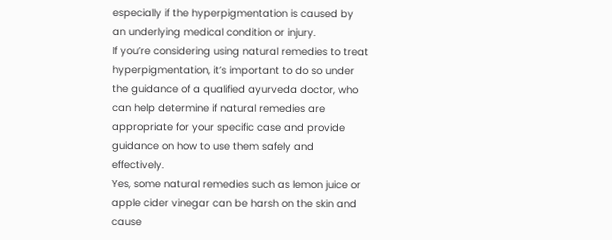especially if the hyperpigmentation is caused by an underlying medical condition or injury.
If you’re considering using natural remedies to treat hyperpigmentation, it’s important to do so under the guidance of a qualified ayurveda doctor, who can help determine if natural remedies are appropriate for your specific case and provide guidance on how to use them safely and effectively.
Yes, some natural remedies such as lemon juice or apple cider vinegar can be harsh on the skin and cause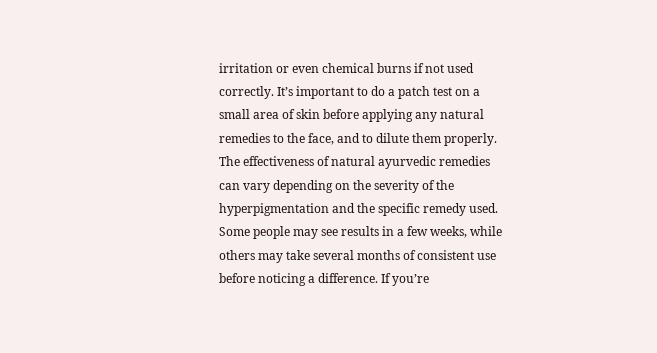irritation or even chemical burns if not used correctly. It’s important to do a patch test on a small area of skin before applying any natural remedies to the face, and to dilute them properly.
The effectiveness of natural ayurvedic remedies can vary depending on the severity of the hyperpigmentation and the specific remedy used. Some people may see results in a few weeks, while others may take several months of consistent use before noticing a difference. If you’re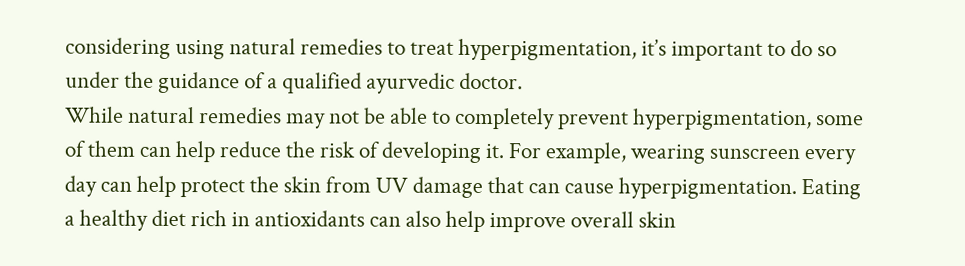considering using natural remedies to treat hyperpigmentation, it’s important to do so under the guidance of a qualified ayurvedic doctor.
While natural remedies may not be able to completely prevent hyperpigmentation, some of them can help reduce the risk of developing it. For example, wearing sunscreen every day can help protect the skin from UV damage that can cause hyperpigmentation. Eating a healthy diet rich in antioxidants can also help improve overall skin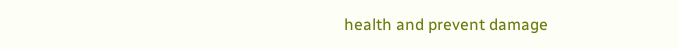health and prevent damage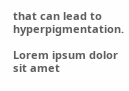that can lead to hyperpigmentation.

Lorem ipsum dolor sit amet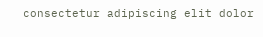consectetur adipiscing elit dolor